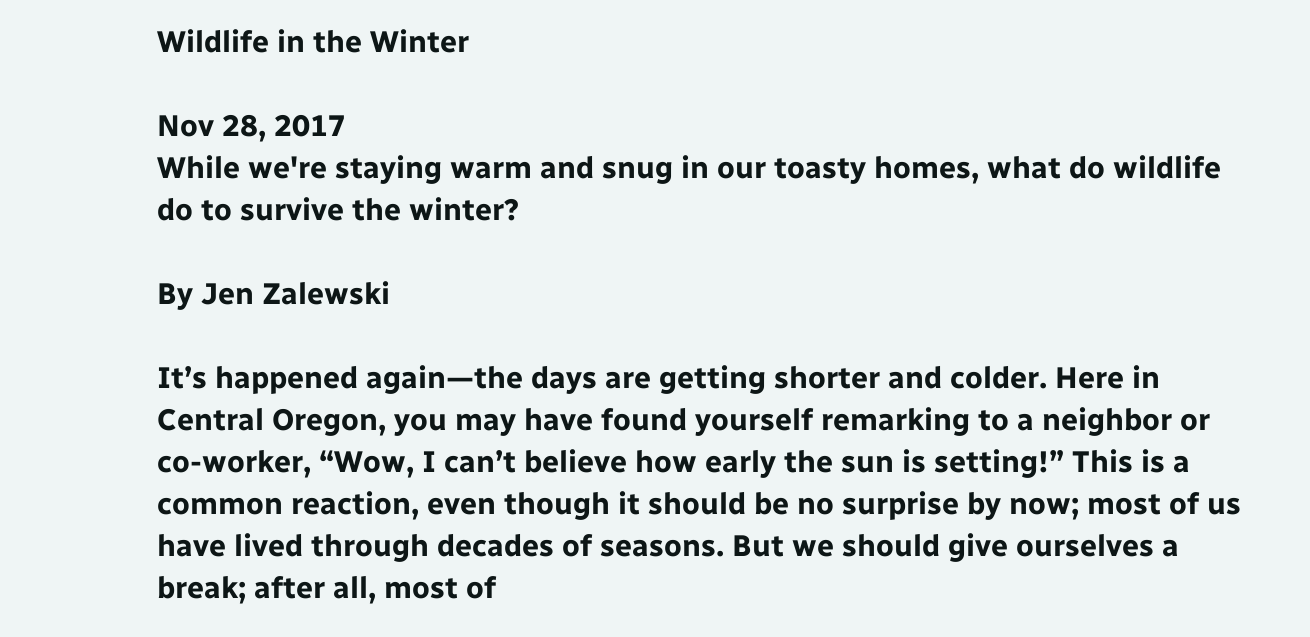Wildlife in the Winter

Nov 28, 2017
While we're staying warm and snug in our toasty homes, what do wildlife do to survive the winter?

By Jen Zalewski

It’s happened again—the days are getting shorter and colder. Here in Central Oregon, you may have found yourself remarking to a neighbor or co-worker, “Wow, I can’t believe how early the sun is setting!” This is a common reaction, even though it should be no surprise by now; most of us have lived through decades of seasons. But we should give ourselves a break; after all, most of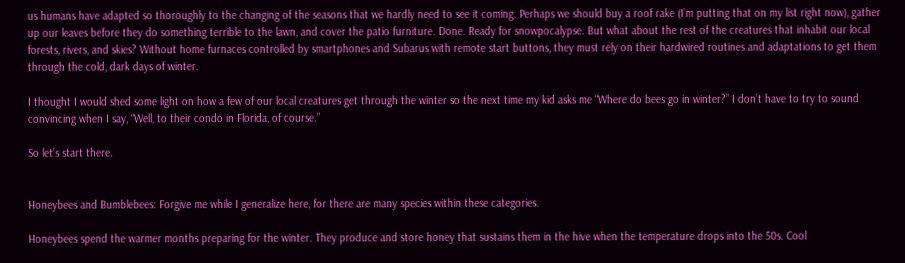us humans have adapted so thoroughly to the changing of the seasons that we hardly need to see it coming. Perhaps we should buy a roof rake (I’m putting that on my list right now), gather up our leaves before they do something terrible to the lawn, and cover the patio furniture. Done. Ready for snowpocalypse. But what about the rest of the creatures that inhabit our local forests, rivers, and skies? Without home furnaces controlled by smartphones and Subarus with remote start buttons, they must rely on their hardwired routines and adaptations to get them through the cold, dark days of winter.

I thought I would shed some light on how a few of our local creatures get through the winter so the next time my kid asks me “Where do bees go in winter?” I don’t have to try to sound convincing when I say, “Well, to their condo in Florida, of course.”

So let’s start there.


Honeybees and Bumblebees: Forgive me while I generalize here, for there are many species within these categories.

Honeybees spend the warmer months preparing for the winter. They produce and store honey that sustains them in the hive when the temperature drops into the 50s. Cool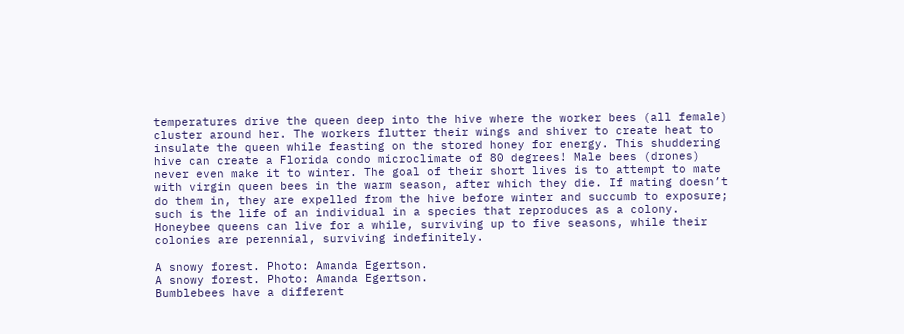temperatures drive the queen deep into the hive where the worker bees (all female) cluster around her. The workers flutter their wings and shiver to create heat to insulate the queen while feasting on the stored honey for energy. This shuddering hive can create a Florida condo microclimate of 80 degrees! Male bees (drones) never even make it to winter. The goal of their short lives is to attempt to mate with virgin queen bees in the warm season, after which they die. If mating doesn’t do them in, they are expelled from the hive before winter and succumb to exposure; such is the life of an individual in a species that reproduces as a colony. Honeybee queens can live for a while, surviving up to five seasons, while their colonies are perennial, surviving indefinitely.

A snowy forest. Photo: Amanda Egertson.
A snowy forest. Photo: Amanda Egertson.
Bumblebees have a different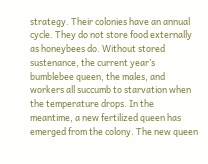strategy. Their colonies have an annual cycle. They do not store food externally as honeybees do. Without stored sustenance, the current year’s bumblebee queen, the males, and workers all succumb to starvation when the temperature drops. In the meantime, a new fertilized queen has emerged from the colony. The new queen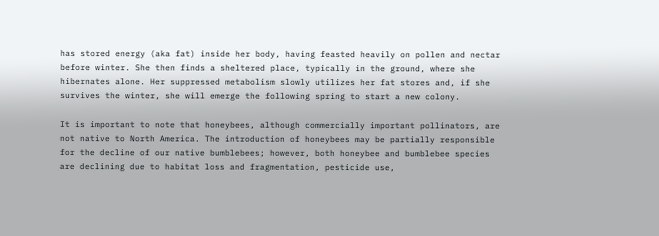has stored energy (aka fat) inside her body, having feasted heavily on pollen and nectar before winter. She then finds a sheltered place, typically in the ground, where she hibernates alone. Her suppressed metabolism slowly utilizes her fat stores and, if she survives the winter, she will emerge the following spring to start a new colony.

It is important to note that honeybees, although commercially important pollinators, are not native to North America. The introduction of honeybees may be partially responsible for the decline of our native bumblebees; however, both honeybee and bumblebee species are declining due to habitat loss and fragmentation, pesticide use,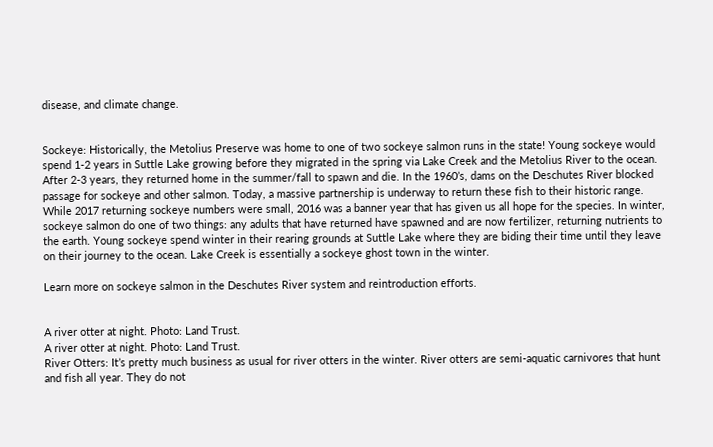disease, and climate change.


Sockeye: Historically, the Metolius Preserve was home to one of two sockeye salmon runs in the state! Young sockeye would spend 1-2 years in Suttle Lake growing before they migrated in the spring via Lake Creek and the Metolius River to the ocean. After 2-3 years, they returned home in the summer/fall to spawn and die. In the 1960’s, dams on the Deschutes River blocked passage for sockeye and other salmon. Today, a massive partnership is underway to return these fish to their historic range. While 2017 returning sockeye numbers were small, 2016 was a banner year that has given us all hope for the species. In winter, sockeye salmon do one of two things: any adults that have returned have spawned and are now fertilizer, returning nutrients to the earth. Young sockeye spend winter in their rearing grounds at Suttle Lake where they are biding their time until they leave on their journey to the ocean. Lake Creek is essentially a sockeye ghost town in the winter.

Learn more on sockeye salmon in the Deschutes River system and reintroduction efforts.


A river otter at night. Photo: Land Trust.
A river otter at night. Photo: Land Trust.
River Otters: It’s pretty much business as usual for river otters in the winter. River otters are semi-aquatic carnivores that hunt and fish all year. They do not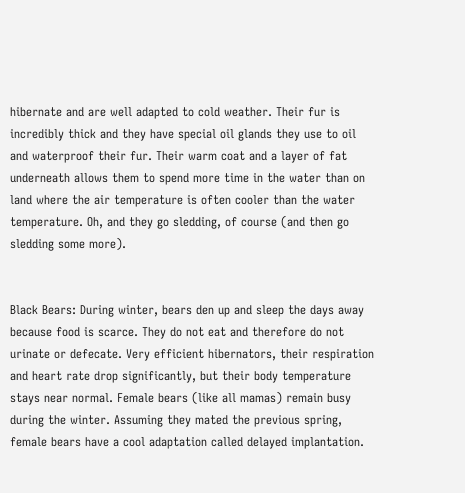hibernate and are well adapted to cold weather. Their fur is incredibly thick and they have special oil glands they use to oil and waterproof their fur. Their warm coat and a layer of fat underneath allows them to spend more time in the water than on land where the air temperature is often cooler than the water temperature. Oh, and they go sledding, of course (and then go sledding some more).


Black Bears: During winter, bears den up and sleep the days away because food is scarce. They do not eat and therefore do not urinate or defecate. Very efficient hibernators, their respiration and heart rate drop significantly, but their body temperature stays near normal. Female bears (like all mamas) remain busy during the winter. Assuming they mated the previous spring, female bears have a cool adaptation called delayed implantation.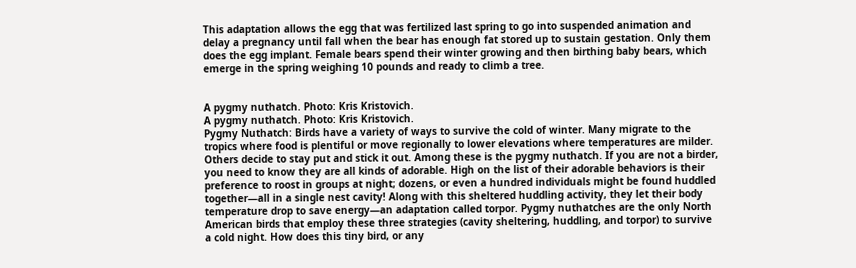This adaptation allows the egg that was fertilized last spring to go into suspended animation and delay a pregnancy until fall when the bear has enough fat stored up to sustain gestation. Only them does the egg implant. Female bears spend their winter growing and then birthing baby bears, which emerge in the spring weighing 10 pounds and ready to climb a tree.


A pygmy nuthatch. Photo: Kris Kristovich.
A pygmy nuthatch. Photo: Kris Kristovich.
Pygmy Nuthatch: Birds have a variety of ways to survive the cold of winter. Many migrate to the tropics where food is plentiful or move regionally to lower elevations where temperatures are milder. Others decide to stay put and stick it out. Among these is the pygmy nuthatch. If you are not a birder, you need to know they are all kinds of adorable. High on the list of their adorable behaviors is their preference to roost in groups at night; dozens, or even a hundred individuals might be found huddled together—all in a single nest cavity! Along with this sheltered huddling activity, they let their body temperature drop to save energy—an adaptation called torpor. Pygmy nuthatches are the only North American birds that employ these three strategies (cavity sheltering, huddling, and torpor) to survive a cold night. How does this tiny bird, or any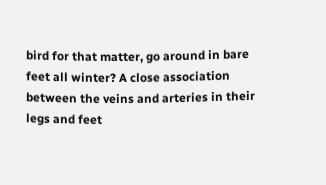bird for that matter, go around in bare feet all winter? A close association between the veins and arteries in their legs and feet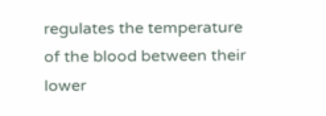regulates the temperature of the blood between their lower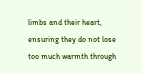limbs and their heart, ensuring they do not lose too much warmth through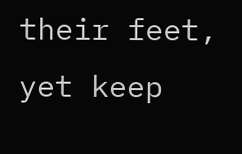their feet, yet keep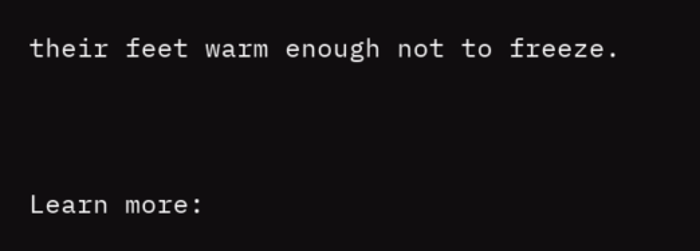their feet warm enough not to freeze.


Learn more: